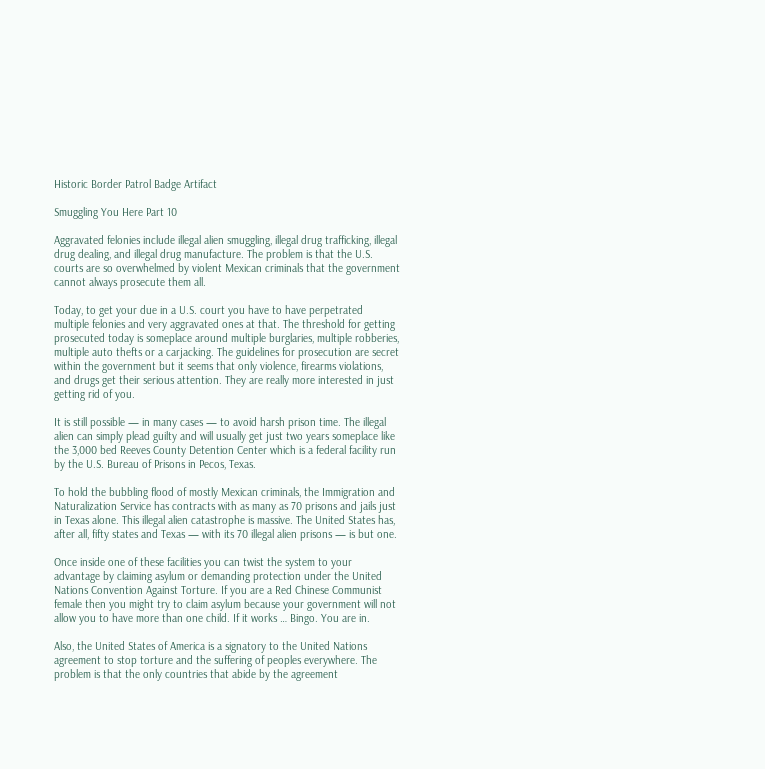Historic Border Patrol Badge Artifact

Smuggling You Here Part 10

Aggravated felonies include illegal alien smuggling, illegal drug trafficking, illegal drug dealing, and illegal drug manufacture. The problem is that the U.S. courts are so overwhelmed by violent Mexican criminals that the government cannot always prosecute them all.

Today, to get your due in a U.S. court you have to have perpetrated multiple felonies and very aggravated ones at that. The threshold for getting prosecuted today is someplace around multiple burglaries, multiple robberies, multiple auto thefts or a carjacking. The guidelines for prosecution are secret within the government but it seems that only violence, firearms violations, and drugs get their serious attention. They are really more interested in just getting rid of you.

It is still possible — in many cases — to avoid harsh prison time. The illegal alien can simply plead guilty and will usually get just two years someplace like the 3,000 bed Reeves County Detention Center which is a federal facility run by the U.S. Bureau of Prisons in Pecos, Texas.

To hold the bubbling flood of mostly Mexican criminals, the Immigration and Naturalization Service has contracts with as many as 70 prisons and jails just in Texas alone. This illegal alien catastrophe is massive. The United States has, after all, fifty states and Texas — with its 70 illegal alien prisons — is but one.

Once inside one of these facilities you can twist the system to your advantage by claiming asylum or demanding protection under the United Nations Convention Against Torture. If you are a Red Chinese Communist female then you might try to claim asylum because your government will not allow you to have more than one child. If it works … Bingo. You are in.

Also, the United States of America is a signatory to the United Nations agreement to stop torture and the suffering of peoples everywhere. The problem is that the only countries that abide by the agreement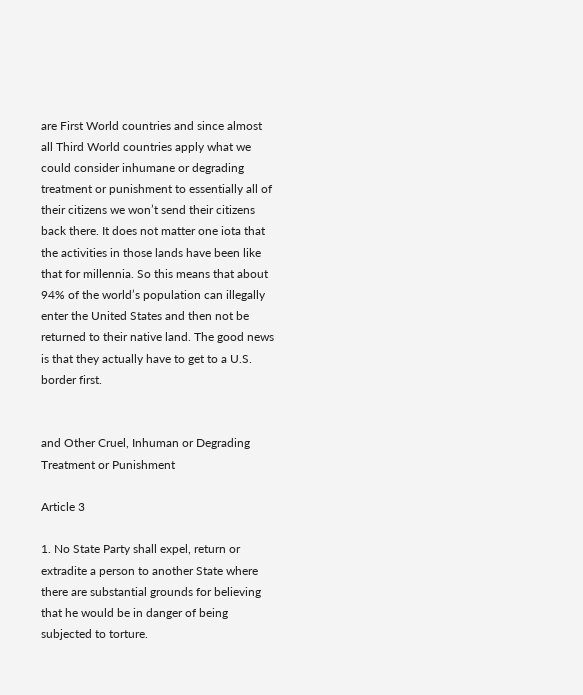are First World countries and since almost all Third World countries apply what we could consider inhumane or degrading treatment or punishment to essentially all of their citizens we won’t send their citizens back there. It does not matter one iota that the activities in those lands have been like that for millennia. So this means that about 94% of the world’s population can illegally enter the United States and then not be returned to their native land. The good news is that they actually have to get to a U.S. border first.


and Other Cruel, Inhuman or Degrading Treatment or Punishment

Article 3

1. No State Party shall expel, return or extradite a person to another State where there are substantial grounds for believing that he would be in danger of being subjected to torture.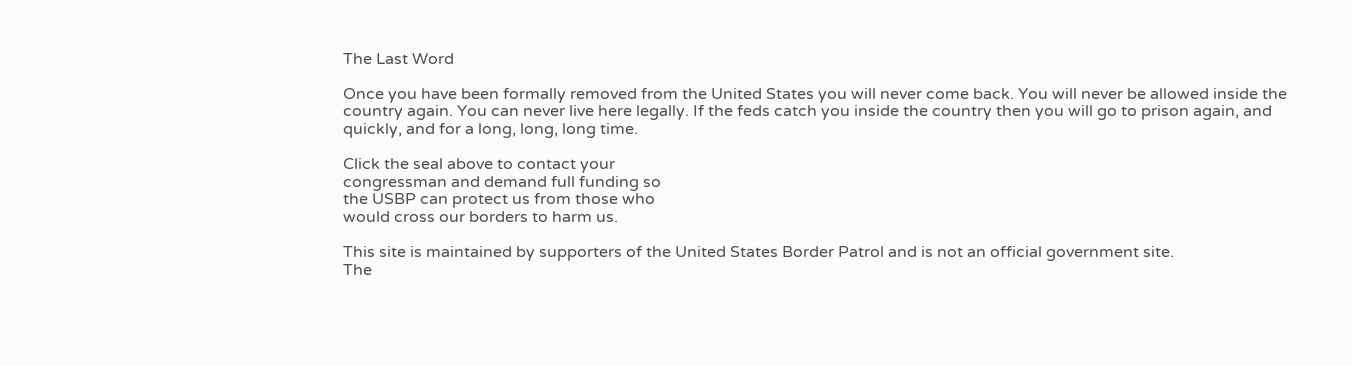The Last Word

Once you have been formally removed from the United States you will never come back. You will never be allowed inside the country again. You can never live here legally. If the feds catch you inside the country then you will go to prison again, and quickly, and for a long, long, long time.

Click the seal above to contact your
congressman and demand full funding so
the USBP can protect us from those who
would cross our borders to harm us.

This site is maintained by supporters of the United States Border Patrol and is not an official government site.
The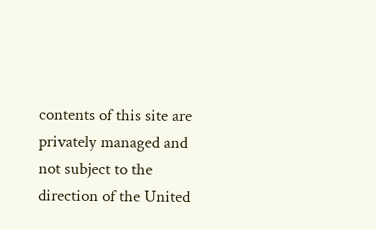contents of this site are privately managed and not subject to the direction of the United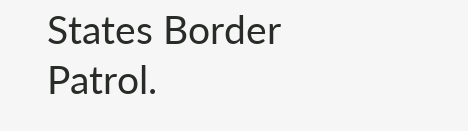States Border Patrol.